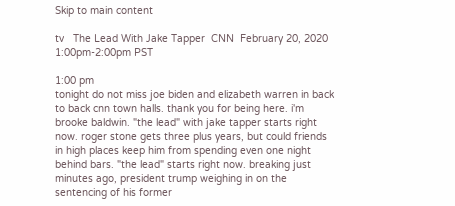Skip to main content

tv   The Lead With Jake Tapper  CNN  February 20, 2020 1:00pm-2:00pm PST

1:00 pm
tonight do not miss joe biden and elizabeth warren in back to back cnn town halls. thank you for being here. i'm brooke baldwin. "the lead" with jake tapper starts right now. roger stone gets three plus years, but could friends in high places keep him from spending even one night behind bars. "the lead" starts right now. breaking just minutes ago, president trump weighing in on the sentencing of his former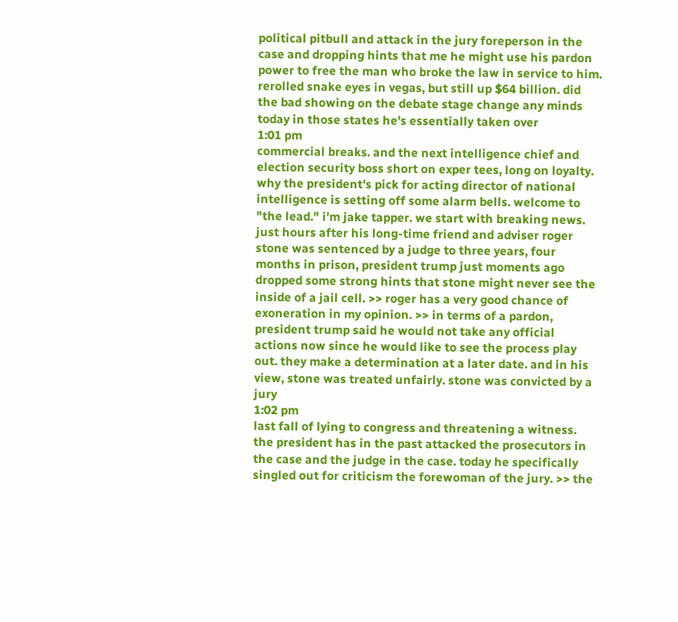political pitbull and attack in the jury foreperson in the case and dropping hints that me he might use his pardon power to free the man who broke the law in service to him. rerolled snake eyes in vegas, but still up $64 billion. did the bad showing on the debate stage change any minds today in those states he's essentially taken over
1:01 pm
commercial breaks. and the next intelligence chief and election security boss short on exper tees, long on loyalty. why the president's pick for acting director of national intelligence is setting off some alarm bells. welcome to "the lead." i'm jake tapper. we start with breaking news. just hours after his long-time friend and adviser roger stone was sentenced by a judge to three years, four months in prison, president trump just moments ago dropped some strong hints that stone might never see the inside of a jail cell. >> roger has a very good chance of exoneration in my opinion. >> in terms of a pardon, president trump said he would not take any official actions now since he would like to see the process play out. they make a determination at a later date. and in his view, stone was treated unfairly. stone was convicted by a jury
1:02 pm
last fall of lying to congress and threatening a witness. the president has in the past attacked the prosecutors in the case and the judge in the case. today he specifically singled out for criticism the forewoman of the jury. >> the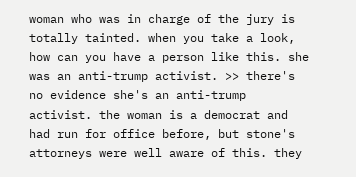woman who was in charge of the jury is totally tainted. when you take a look, how can you have a person like this. she was an anti-trump activist. >> there's no evidence she's an anti-trump activist. the woman is a democrat and had run for office before, but stone's attorneys were well aware of this. they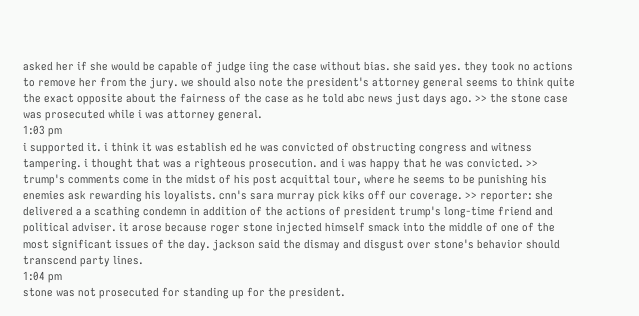asked her if she would be capable of judge iing the case without bias. she said yes. they took no actions to remove her from the jury. we should also note the president's attorney general seems to think quite the exact opposite about the fairness of the case as he told abc news just days ago. >> the stone case was prosecuted while i was attorney general.
1:03 pm
i supported it. i think it was establish ed he was convicted of obstructing congress and witness tampering. i thought that was a righteous prosecution. and i was happy that he was convicted. >> trump's comments come in the midst of his post acquittal tour, where he seems to be punishing his enemies ask rewarding his loyalists. cnn's sara murray pick kiks off our coverage. >> reporter: she delivered a a scathing condemn in addition of the actions of president trump's long-time friend and political adviser. it arose because roger stone injected himself smack into the middle of one of the most significant issues of the day. jackson said the dismay and disgust over stone's behavior should transcend party lines.
1:04 pm
stone was not prosecuted for standing up for the president.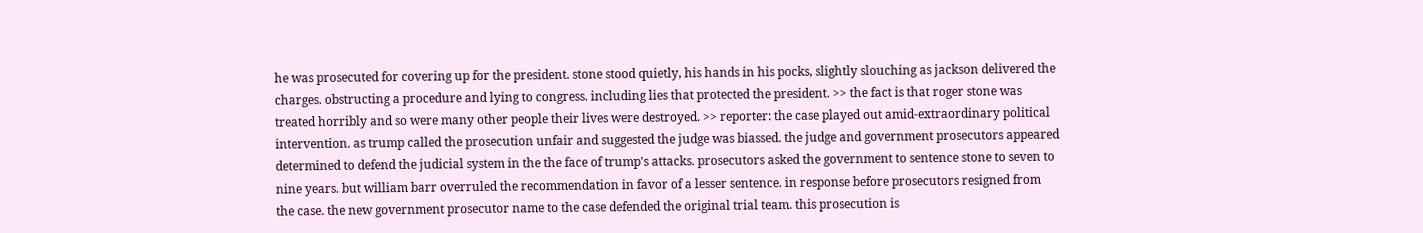he was prosecuted for covering up for the president. stone stood quietly, his hands in his pocks, slightly slouching as jackson delivered the charges. obstructing a procedure and lying to congress. including lies that protected the president. >> the fact is that roger stone was treated horribly and so were many other people their lives were destroyed. >> reporter: the case played out amid-extraordinary political intervention. as trump called the prosecution unfair and suggested the judge was biassed. the judge and government prosecutors appeared determined to defend the judicial system in the the face of trump's attacks. prosecutors asked the government to sentence stone to seven to nine years. but william barr overruled the recommendation in favor of a lesser sentence. in response before prosecutors resigned from the case. the new government prosecutor name to the case defended the original trial team. this prosecution is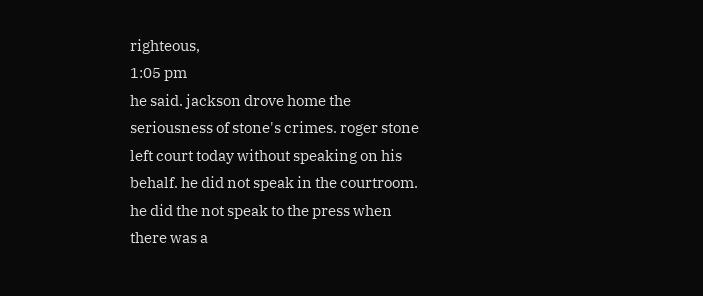righteous,
1:05 pm
he said. jackson drove home the seriousness of stone's crimes. roger stone left court today without speaking on his behalf. he did not speak in the courtroom. he did the not speak to the press when there was a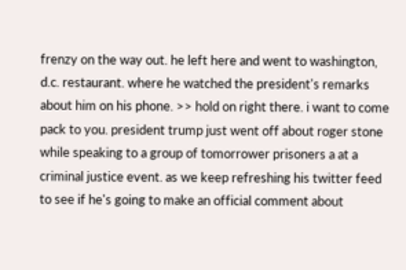frenzy on the way out. he left here and went to washington, d.c. restaurant. where he watched the president's remarks about him on his phone. >> hold on right there. i want to come pack to you. president trump just went off about roger stone while speaking to a group of tomorrower prisoners a at a criminal justice event. as we keep refreshing his twitter feed to see if he's going to make an official comment about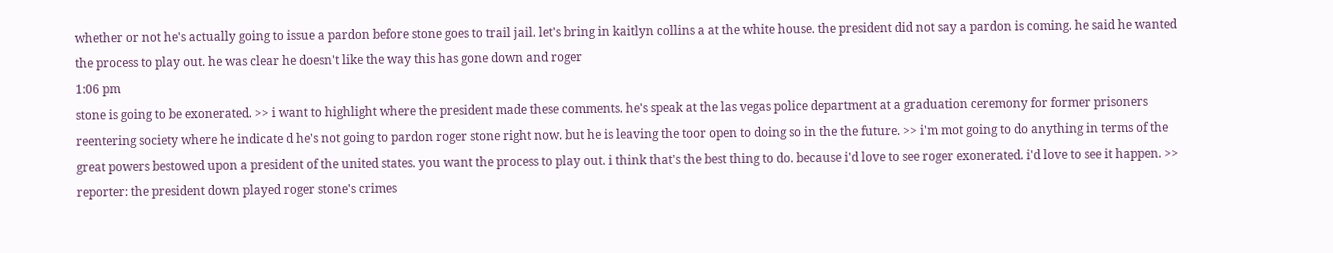whether or not he's actually going to issue a pardon before stone goes to trail jail. let's bring in kaitlyn collins a at the white house. the president did not say a pardon is coming. he said he wanted the process to play out. he was clear he doesn't like the way this has gone down and roger
1:06 pm
stone is going to be exonerated. >> i want to highlight where the president made these comments. he's speak at the las vegas police department at a graduation ceremony for former prisoners reentering society where he indicate d he's not going to pardon roger stone right now. but he is leaving the toor open to doing so in the the future. >> i'm mot going to do anything in terms of the great powers bestowed upon a president of the united states. you want the process to play out. i think that's the best thing to do. because i'd love to see roger exonerated. i'd love to see it happen. >> reporter: the president down played roger stone's crimes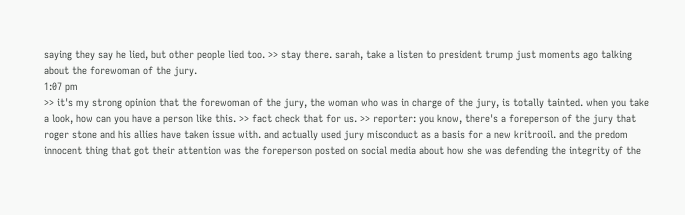saying they say he lied, but other people lied too. >> stay there. sarah, take a listen to president trump just moments ago talking about the forewoman of the jury.
1:07 pm
>> it's my strong opinion that the forewoman of the jury, the woman who was in charge of the jury, is totally tainted. when you take a look, how can you have a person like this. >> fact check that for us. >> reporter: you know, there's a foreperson of the jury that roger stone and his allies have taken issue with. and actually used jury misconduct as a basis for a new kritrooil. and the predom innocent thing that got their attention was the foreperson posted on social media about how she was defending the integrity of the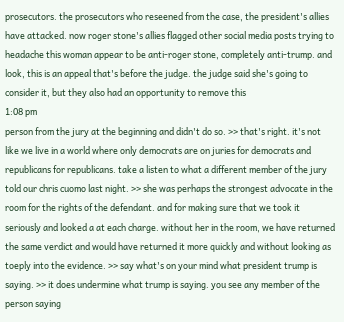prosecutors. the prosecutors who reseened from the case, the president's allies have attacked. now roger stone's allies flagged other social media posts trying to headache this woman appear to be anti-roger stone, completely anti-trump. and look, this is an appeal that's before the judge. the judge said she's going to consider it, but they also had an opportunity to remove this
1:08 pm
person from the jury at the beginning and didn't do so. >> that's right. it's not like we live in a world where only democrats are on juries for democrats and republicans for republicans. take a listen to what a different member of the jury told our chris cuomo last night. >> she was perhaps the strongest advocate in the room for the rights of the defendant. and for making sure that we took it seriously and looked a at each charge. without her in the room, we have returned the same verdict and would have returned it more quickly and without looking as toeply into the evidence. >> say what's on your mind what president trump is saying. >> it does undermine what trump is saying. you see any member of the person saying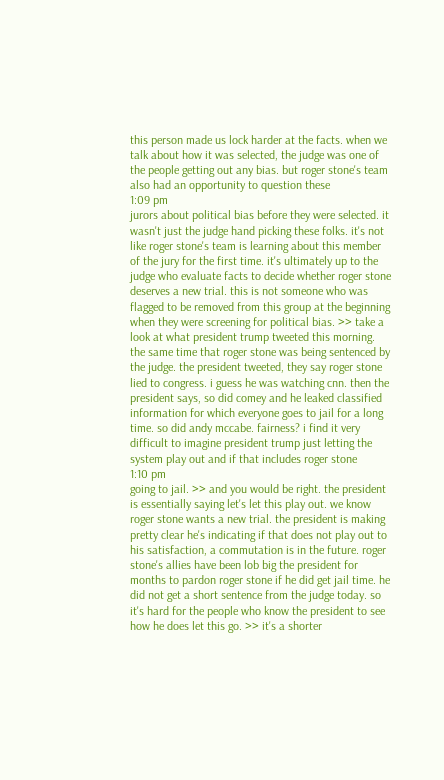this person made us lock harder at the facts. when we talk about how it was selected, the judge was one of the people getting out any bias. but roger stone's team also had an opportunity to question these
1:09 pm
jurors about political bias before they were selected. it wasn't just the judge hand picking these folks. it's not like roger stone's team is learning about this member of the jury for the first time. it's ultimately up to the judge who evaluate facts to decide whether roger stone deserves a new trial. this is not someone who was flagged to be removed from this group at the beginning when they were screening for political bias. >> take a look at what president trump tweeted this morning. the same time that roger stone was being sentenced by the judge. the president tweeted, they say roger stone lied to congress. i guess he was watching cnn. then the president says, so did comey and he leaked classified information for which everyone goes to jail for a long time. so did andy mccabe. fairness? i find it very difficult to imagine president trump just letting the system play out and if that includes roger stone
1:10 pm
going to jail. >> and you would be right. the president is essentially saying let's let this play out. we know roger stone wants a new trial. the president is making pretty clear he's indicating if that does not play out to his satisfaction, a commutation is in the future. roger stone's allies have been lob big the president for months to pardon roger stone if he did get jail time. he did not get a short sentence from the judge today. so it's hard for the people who know the president to see how he does let this go. >> it's a shorter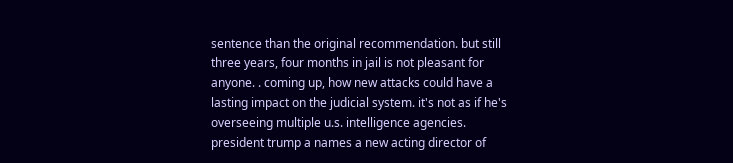sentence than the original recommendation. but still three years, four months in jail is not pleasant for anyone. . coming up, how new attacks could have a lasting impact on the judicial system. it's not as if he's overseeing multiple u.s. intelligence agencies. president trump a names a new acting director of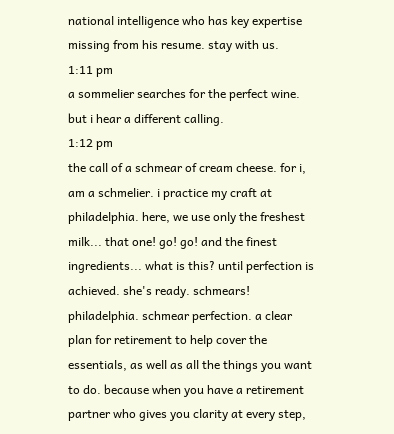national intelligence who has key expertise missing from his resume. stay with us.
1:11 pm
a sommelier searches for the perfect wine. but i hear a different calling.
1:12 pm
the call of a schmear of cream cheese. for i, am a schmelier. i practice my craft at philadelphia. here, we use only the freshest milk... that one! go! go! and the finest ingredients... what is this? until perfection is achieved. she's ready. schmears! philadelphia. schmear perfection. a clear plan for retirement to help cover the essentials, as well as all the things you want to do. because when you have a retirement partner who gives you clarity at every step,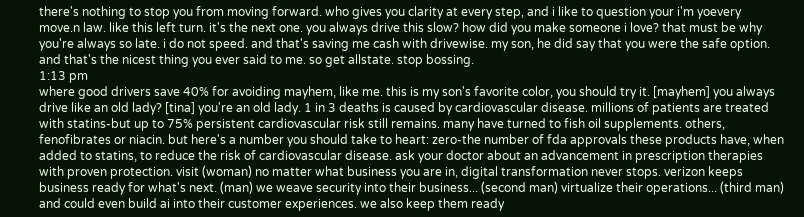there's nothing to stop you from moving forward. who gives you clarity at every step, and i like to question your i'm yoevery move.n law. like this left turn. it's the next one. you always drive this slow? how did you make someone i love? that must be why you're always so late. i do not speed. and that's saving me cash with drivewise. my son, he did say that you were the safe option. and that's the nicest thing you ever said to me. so get allstate. stop bossing.
1:13 pm
where good drivers save 40% for avoiding mayhem, like me. this is my son's favorite color, you should try it. [mayhem] you always drive like an old lady? [tina] you're an old lady. 1 in 3 deaths is caused by cardiovascular disease. millions of patients are treated with statins-but up to 75% persistent cardiovascular risk still remains. many have turned to fish oil supplements. others, fenofibrates or niacin. but here's a number you should take to heart: zero-the number of fda approvals these products have, when added to statins, to reduce the risk of cardiovascular disease. ask your doctor about an advancement in prescription therapies with proven protection. visit (woman) no matter what business you are in, digital transformation never stops. verizon keeps business ready for what's next. (man) we weave security into their business... (second man) virtualize their operations... (third man) and could even build ai into their customer experiences. we also keep them ready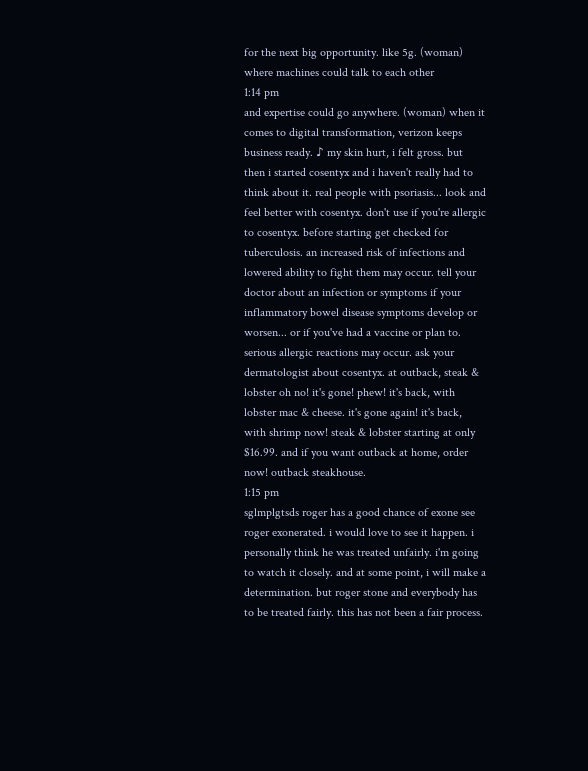for the next big opportunity. like 5g. (woman) where machines could talk to each other
1:14 pm
and expertise could go anywhere. (woman) when it comes to digital transformation, verizon keeps business ready. ♪ my skin hurt, i felt gross. but then i started cosentyx and i haven't really had to think about it. real people with psoriasis... look and feel better with cosentyx. don't use if you're allergic to cosentyx. before starting get checked for tuberculosis. an increased risk of infections and lowered ability to fight them may occur. tell your doctor about an infection or symptoms if your inflammatory bowel disease symptoms develop or worsen... or if you've had a vaccine or plan to. serious allergic reactions may occur. ask your dermatologist about cosentyx. at outback, steak & lobster oh no! it's gone! phew! it's back, with lobster mac & cheese. it's gone again! it's back, with shrimp now! steak & lobster starting at only $16.99. and if you want outback at home, order now! outback steakhouse.
1:15 pm
sglmplgtsds roger has a good chance of exone see roger exonerated. i would love to see it happen. i personally think he was treated unfairly. i'm going to watch it closely. and at some point, i will make a determination. but roger stone and everybody has to be treated fairly. this has not been a fair process.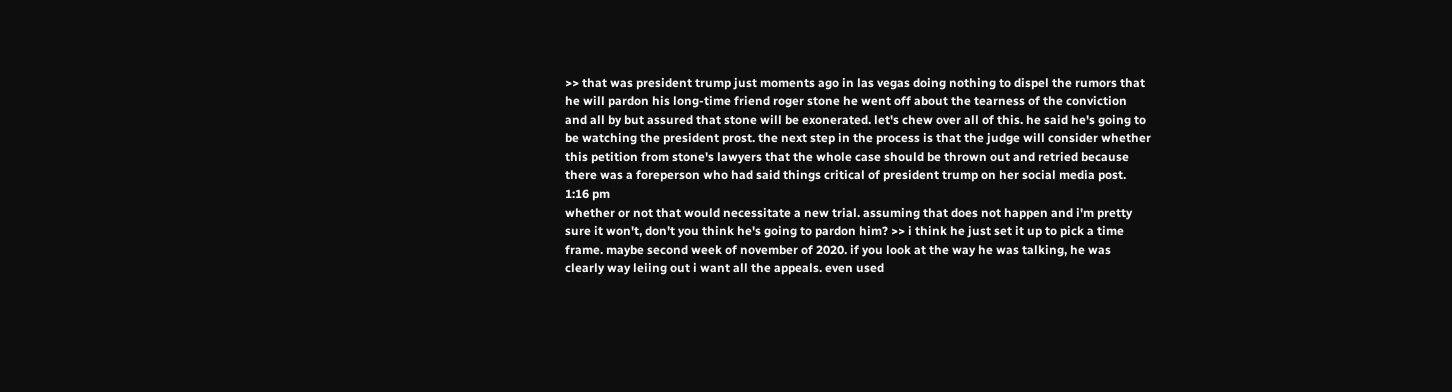>> that was president trump just moments ago in las vegas doing nothing to dispel the rumors that he will pardon his long-time friend roger stone he went off about the tearness of the conviction and all by but assured that stone will be exonerated. let's chew over all of this. he said he's going to be watching the president prost. the next step in the process is that the judge will consider whether this petition from stone's lawyers that the whole case should be thrown out and retried because there was a foreperson who had said things critical of president trump on her social media post.
1:16 pm
whether or not that would necessitate a new trial. assuming that does not happen and i'm pretty sure it won't, don't you think he's going to pardon him? >> i think he just set it up to pick a time frame. maybe second week of november of 2020. if you look at the way he was talking, he was clearly way leiing out i want all the appeals. even used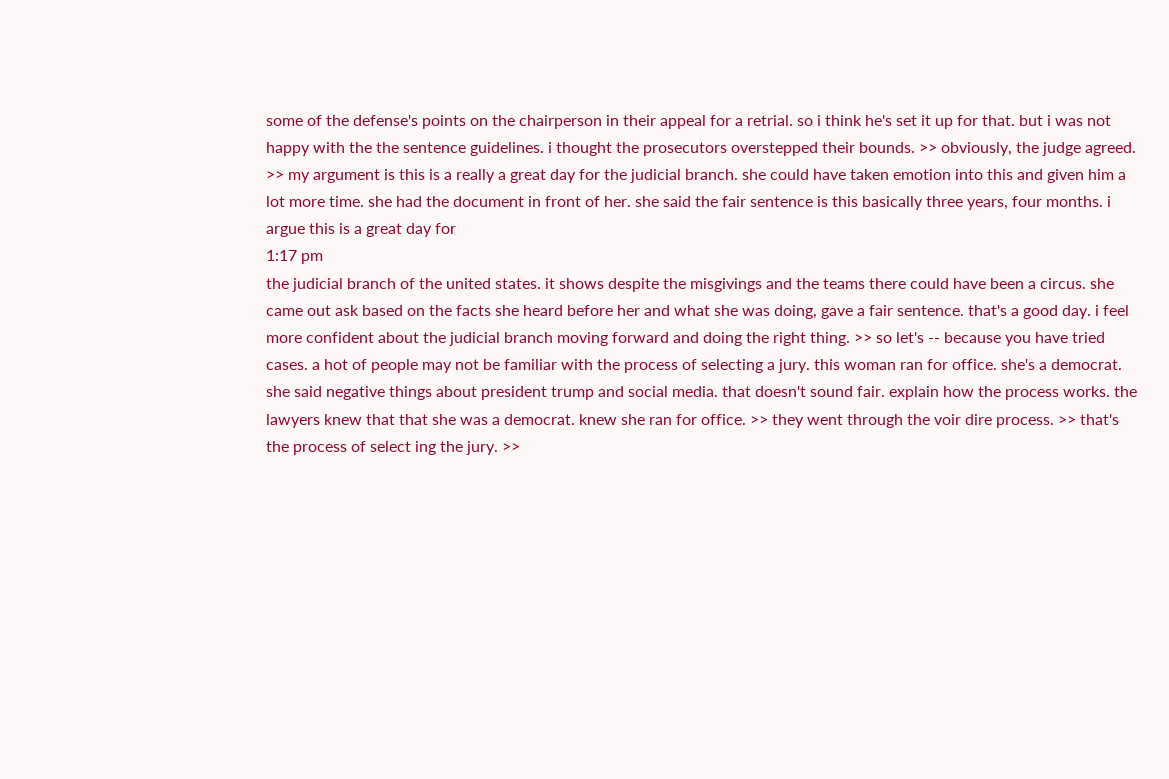some of the defense's points on the chairperson in their appeal for a retrial. so i think he's set it up for that. but i was not happy with the the sentence guidelines. i thought the prosecutors overstepped their bounds. >> obviously, the judge agreed. >> my argument is this is a really a great day for the judicial branch. she could have taken emotion into this and given him a lot more time. she had the document in front of her. she said the fair sentence is this basically three years, four months. i argue this is a great day for
1:17 pm
the judicial branch of the united states. it shows despite the misgivings and the teams there could have been a circus. she came out ask based on the facts she heard before her and what she was doing, gave a fair sentence. that's a good day. i feel more confident about the judicial branch moving forward and doing the right thing. >> so let's -- because you have tried cases. a hot of people may not be familiar with the process of selecting a jury. this woman ran for office. she's a democrat. she said negative things about president trump and social media. that doesn't sound fair. explain how the process works. the lawyers knew that that she was a democrat. knew she ran for office. >> they went through the voir dire process. >> that's the process of select ing the jury. >>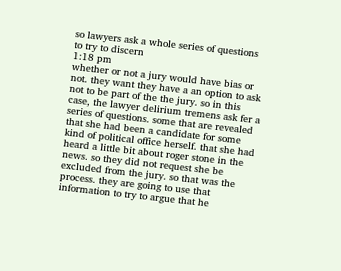so lawyers ask a whole series of questions to try to discern
1:18 pm
whether or not a jury would have bias or not. they want they have a an option to ask not to be part of the the jury. so in this case, the lawyer delirium tremens ask fer a series of questions. some that are revealed that she had been a candidate for some kind of political office herself. that she had heard a little bit about roger stone in the news. so they did not request she be excluded from the jury. so that was the process. they are going to use that information to try to argue that he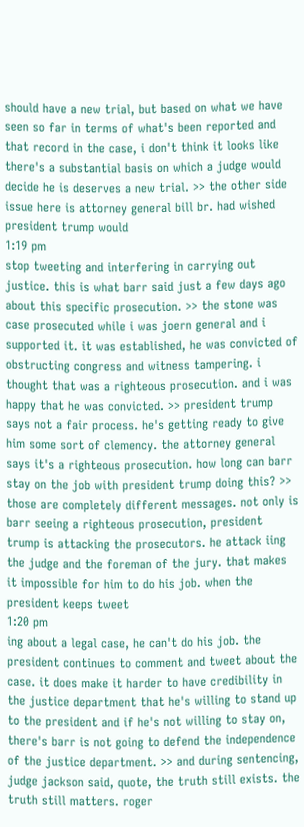should have a new trial, but based on what we have seen so far in terms of what's been reported and that record in the case, i don't think it looks like there's a substantial basis on which a judge would decide he is deserves a new trial. >> the other side issue here is attorney general bill br. had wished president trump would
1:19 pm
stop tweeting and interfering in carrying out justice. this is what barr said just a few days ago about this specific prosecution. >> the stone was case prosecuted while i was joern general and i supported it. it was established, he was convicted of obstructing congress and witness tampering. i thought that was a righteous prosecution. and i was happy that he was convicted. >> president trump says not a fair process. he's getting ready to give him some sort of clemency. the attorney general says it's a righteous prosecution. how long can barr stay on the job with president trump doing this? >> those are completely different messages. not only is barr seeing a righteous prosecution, president trump is attacking the prosecutors. he attack iing the judge and the foreman of the jury. that makes it impossible for him to do his job. when the president keeps tweet
1:20 pm
ing about a legal case, he can't do his job. the president continues to comment and tweet about the case. it does make it harder to have credibility in the justice department that he's willing to stand up to the president and if he's not willing to stay on, there's barr is not going to defend the independence of the justice department. >> and during sentencing, judge jackson said, quote, the truth still exists. the truth still matters. roger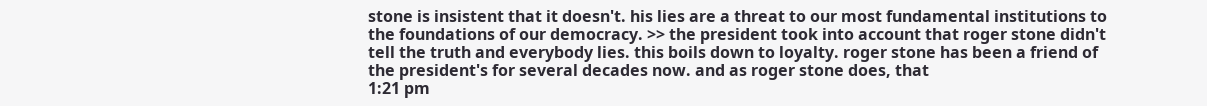stone is insistent that it doesn't. his lies are a threat to our most fundamental institutions to the foundations of our democracy. >> the president took into account that roger stone didn't tell the truth and everybody lies. this boils down to loyalty. roger stone has been a friend of the president's for several decades now. and as roger stone does, that
1:21 pm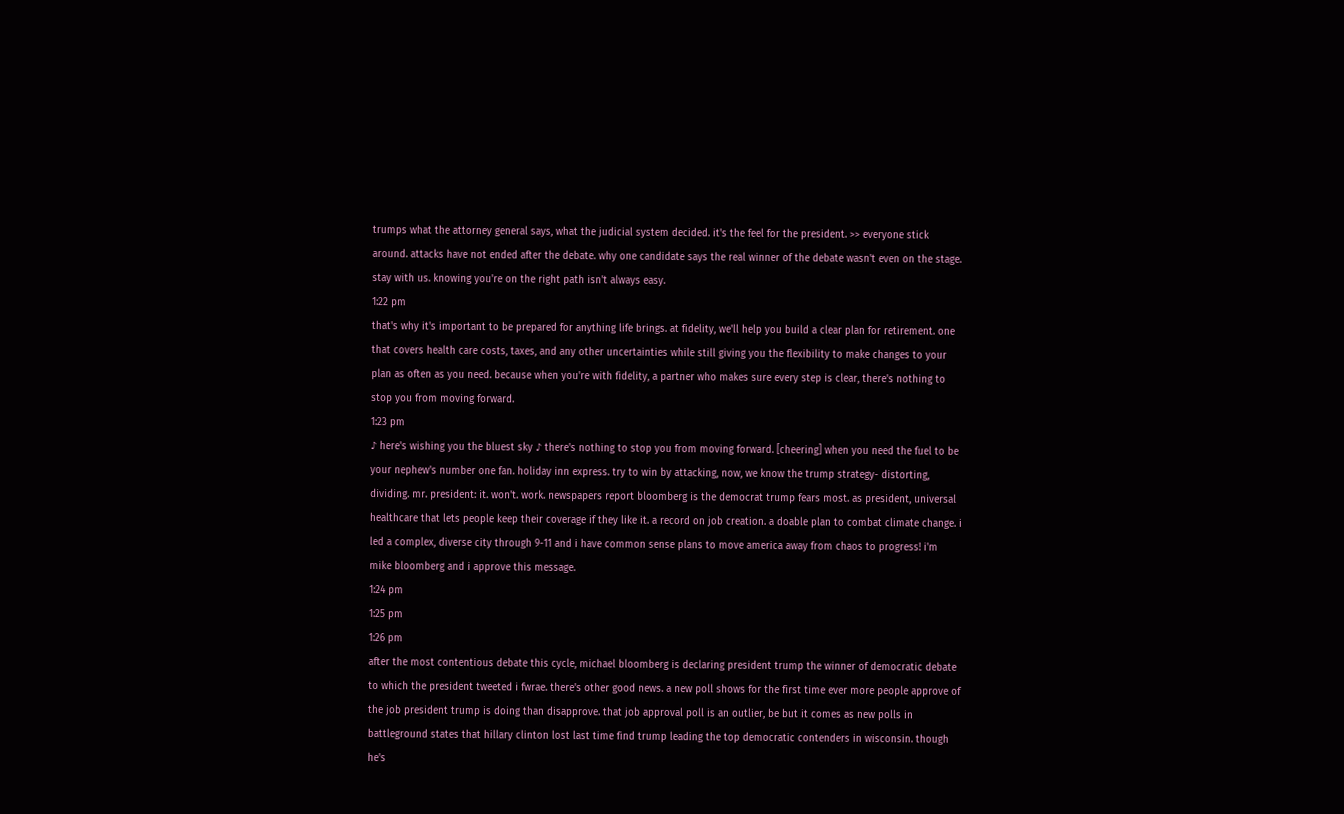trumps what the attorney general says, what the judicial system decided. it's the feel for the president. >> everyone stick around. attacks have not ended after the debate. why one candidate says the real winner of the debate wasn't even on the stage. stay with us. knowing you're on the right path isn't always easy.
1:22 pm
that's why it's important to be prepared for anything life brings. at fidelity, we'll help you build a clear plan for retirement. one that covers health care costs, taxes, and any other uncertainties while still giving you the flexibility to make changes to your plan as often as you need. because when you're with fidelity, a partner who makes sure every step is clear, there's nothing to stop you from moving forward.
1:23 pm
♪ here's wishing you the bluest sky ♪ there's nothing to stop you from moving forward. [cheering] when you need the fuel to be your nephew's number one fan. holiday inn express. try to win by attacking, now, we know the trump strategy- distorting, dividing. mr. president: it. won't. work. newspapers report bloomberg is the democrat trump fears most. as president, universal healthcare that lets people keep their coverage if they like it. a record on job creation. a doable plan to combat climate change. i led a complex, diverse city through 9-11 and i have common sense plans to move america away from chaos to progress! i'm mike bloomberg and i approve this message.
1:24 pm
1:25 pm
1:26 pm
after the most contentious debate this cycle, michael bloomberg is declaring president trump the winner of democratic debate to which the president tweeted i fwrae. there's other good news. a new poll shows for the first time ever more people approve of the job president trump is doing than disapprove. that job approval poll is an outlier, be but it comes as new polls in battleground states that hillary clinton lost last time find trump leading the top democratic contenders in wisconsin. though he's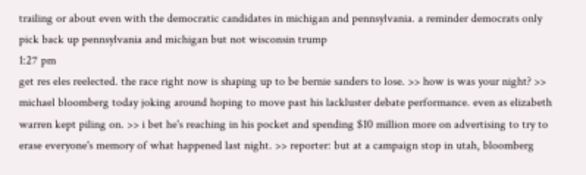trailing or about even with the democratic candidates in michigan and pennsylvania. a reminder democrats only pick back up pennsylvania and michigan but not wisconsin trump
1:27 pm
get res eles reelected. the race right now is shaping up to be bernie sanders to lose. >> how is was your night? >> michael bloomberg today joking around hoping to move past his lackluster debate performance. even as elizabeth warren kept piling on. >> i bet he's reaching in his pocket and spending $10 million more on advertising to try to erase everyone's memory of what happened last night. >> reporter: but at a campaign stop in utah, bloomberg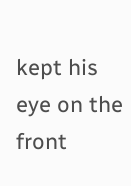kept his eye on the front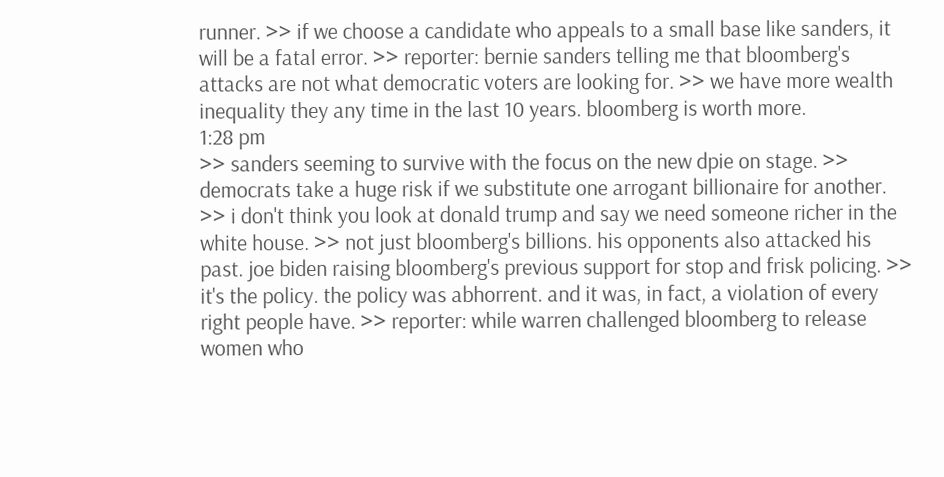runner. >> if we choose a candidate who appeals to a small base like sanders, it will be a fatal error. >> reporter: bernie sanders telling me that bloomberg's attacks are not what democratic voters are looking for. >> we have more wealth inequality they any time in the last 10 years. bloomberg is worth more.
1:28 pm
>> sanders seeming to survive with the focus on the new dpie on stage. >> democrats take a huge risk if we substitute one arrogant billionaire for another. >> i don't think you look at donald trump and say we need someone richer in the white house. >> not just bloomberg's billions. his opponents also attacked his past. joe biden raising bloomberg's previous support for stop and frisk policing. >> it's the policy. the policy was abhorrent. and it was, in fact, a violation of every right people have. >> reporter: while warren challenged bloomberg to release women who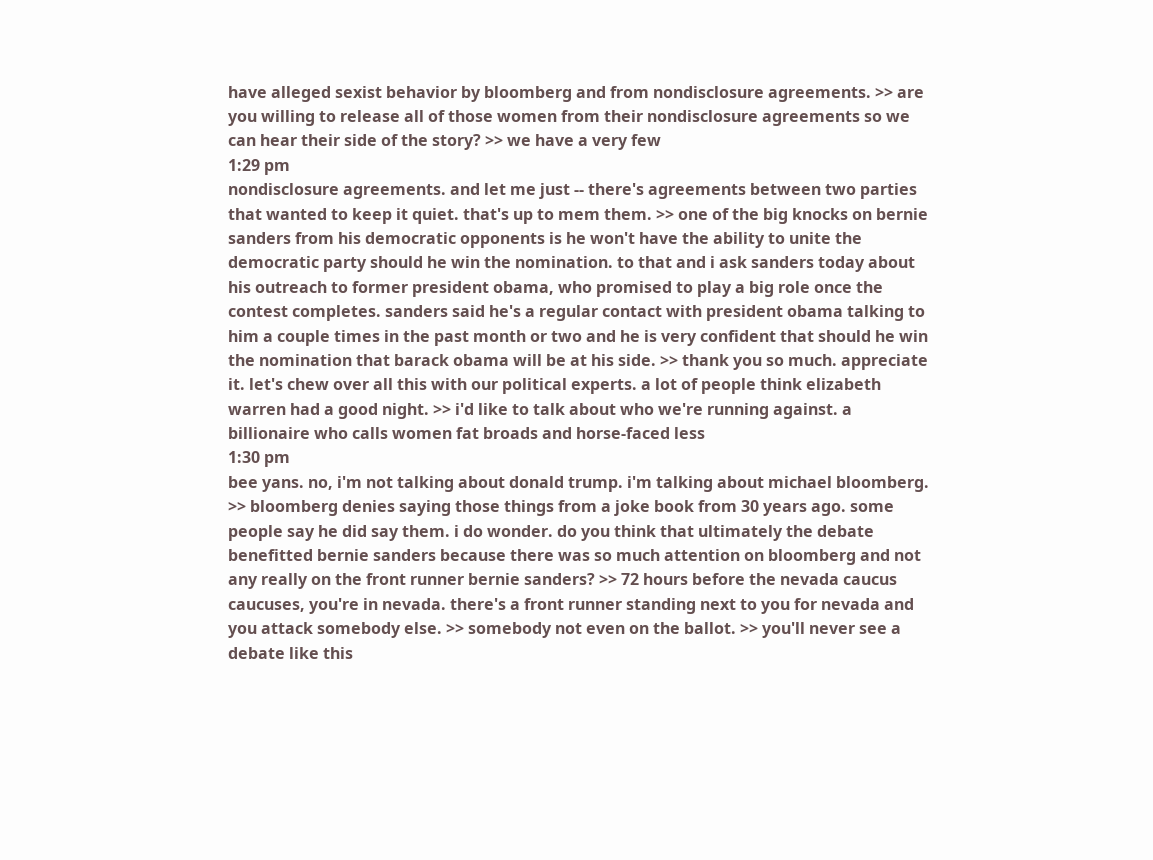have alleged sexist behavior by bloomberg and from nondisclosure agreements. >> are you willing to release all of those women from their nondisclosure agreements so we can hear their side of the story? >> we have a very few
1:29 pm
nondisclosure agreements. and let me just -- there's agreements between two parties that wanted to keep it quiet. that's up to mem them. >> one of the big knocks on bernie sanders from his democratic opponents is he won't have the ability to unite the democratic party should he win the nomination. to that and i ask sanders today about his outreach to former president obama, who promised to play a big role once the contest completes. sanders said he's a regular contact with president obama talking to him a couple times in the past month or two and he is very confident that should he win the nomination that barack obama will be at his side. >> thank you so much. appreciate it. let's chew over all this with our political experts. a lot of people think elizabeth warren had a good night. >> i'd like to talk about who we're running against. a billionaire who calls women fat broads and horse-faced less
1:30 pm
bee yans. no, i'm not talking about donald trump. i'm talking about michael bloomberg. >> bloomberg denies saying those things from a joke book from 30 years ago. some people say he did say them. i do wonder. do you think that ultimately the debate benefitted bernie sanders because there was so much attention on bloomberg and not any really on the front runner bernie sanders? >> 72 hours before the nevada caucus caucuses, you're in nevada. there's a front runner standing next to you for nevada and you attack somebody else. >> somebody not even on the ballot. >> you'll never see a debate like this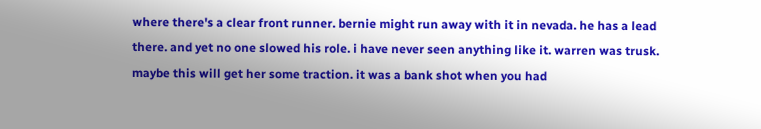where there's a clear front runner. bernie might run away with it in nevada. he has a lead there. and yet no one slowed his role. i have never seen anything like it. warren was trusk. maybe this will get her some traction. it was a bank shot when you had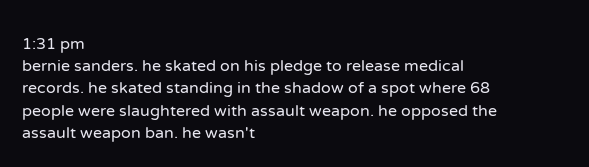1:31 pm
bernie sanders. he skated on his pledge to release medical records. he skated standing in the shadow of a spot where 68 people were slaughtered with assault weapon. he opposed the assault weapon ban. he wasn't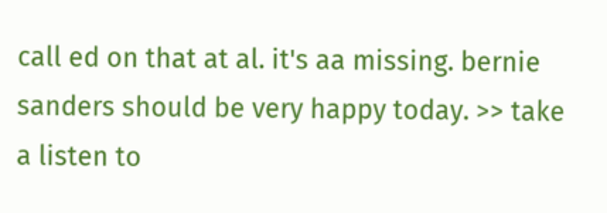call ed on that at al. it's aa missing. bernie sanders should be very happy today. >> take a listen to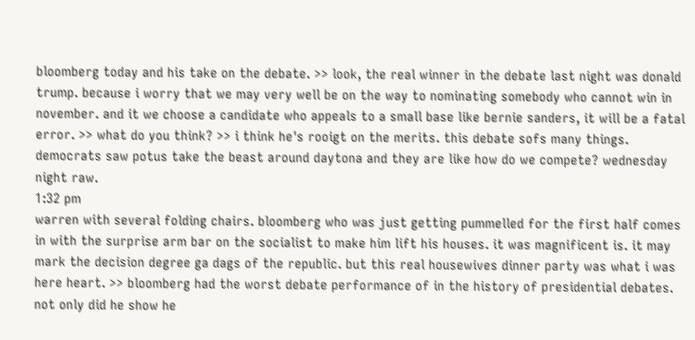bloomberg today and his take on the debate. >> look, the real winner in the debate last night was donald trump. because i worry that we may very well be on the way to nominating somebody who cannot win in november. and it we choose a candidate who appeals to a small base like bernie sanders, it will be a fatal error. >> what do you think? >> i think he's rooigt on the merits. this debate sofs many things. democrats saw potus take the beast around daytona and they are like how do we compete? wednesday night raw.
1:32 pm
warren with several folding chairs. bloomberg who was just getting pummelled for the first half comes in with the surprise arm bar on the socialist to make him lift his houses. it was magnificent is. it may mark the decision degree ga dags of the republic. but this real housewives dinner party was what i was here heart. >> bloomberg had the worst debate performance of in the history of presidential debates. not only did he show he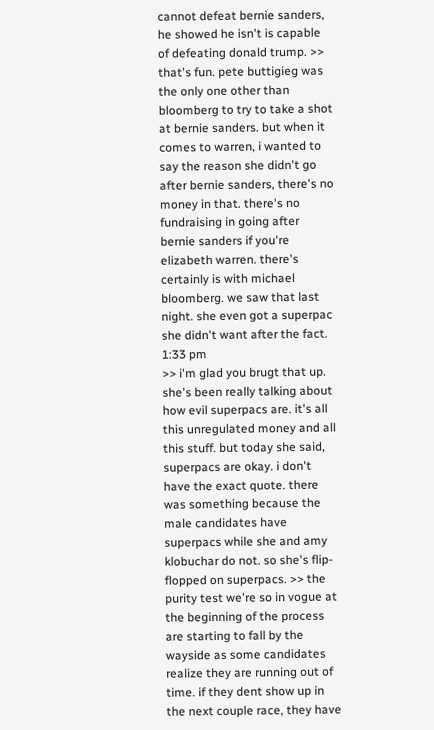cannot defeat bernie sanders, he showed he isn't is capable of defeating donald trump. >> that's fun. pete buttigieg was the only one other than bloomberg to try to take a shot at bernie sanders. but when it comes to warren, i wanted to say the reason she didn't go after bernie sanders, there's no money in that. there's no fundraising in going after bernie sanders if you're elizabeth warren. there's certainly is with michael bloomberg. we saw that last night. she even got a superpac she didn't want after the fact.
1:33 pm
>> i'm glad you brugt that up. she's been really talking about how evil superpacs are. it's all this unregulated money and all this stuff. but today she said, superpacs are okay. i don't have the exact quote. there was something because the male candidates have superpacs while she and amy klobuchar do not. so she's flip-flopped on superpacs. >> the purity test we're so in vogue at the beginning of the process are starting to fall by the wayside as some candidates realize they are running out of time. if they dent show up in the next couple race, they have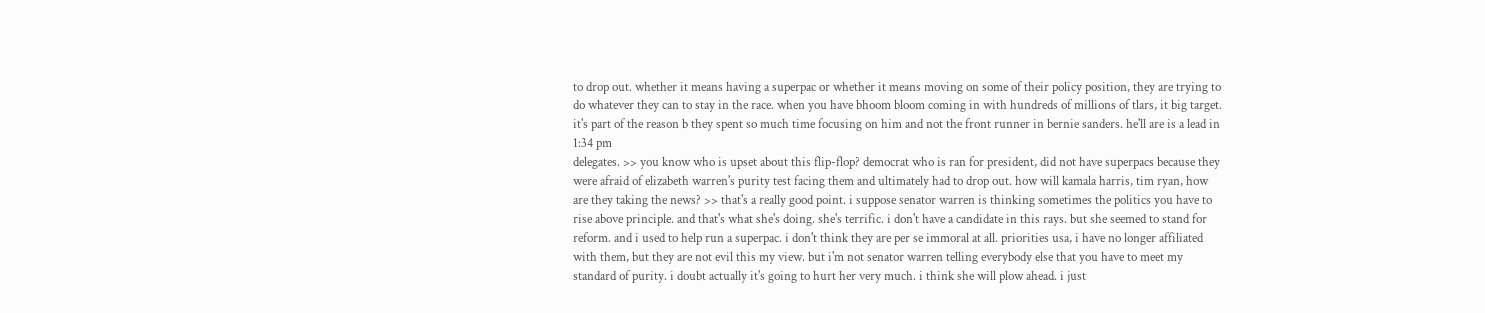to drop out. whether it means having a superpac or whether it means moving on some of their policy position, they are trying to do whatever they can to stay in the race. when you have bhoom bloom coming in with hundreds of millions of tlars, it big target. it's part of the reason b they spent so much time focusing on him and not the front runner in bernie sanders. he'll are is a lead in
1:34 pm
delegates. >> you know who is upset about this flip-flop? democrat who is ran for president, did not have superpacs because they were afraid of elizabeth warren's purity test facing them and ultimately had to drop out. how will kamala harris, tim ryan, how are they taking the news? >> that's a really good point. i suppose senator warren is thinking sometimes the politics you have to rise above principle. and that's what she's doing. she's terrific. i don't have a candidate in this rays. but she seemed to stand for reform. and i used to help run a superpac. i don't think they are per se immoral at all. priorities usa, i have no longer affiliated with them, but they are not evil this my view. but i'm not senator warren telling everybody else that you have to meet my standard of purity. i doubt actually it's going to hurt her very much. i think she will plow ahead. i just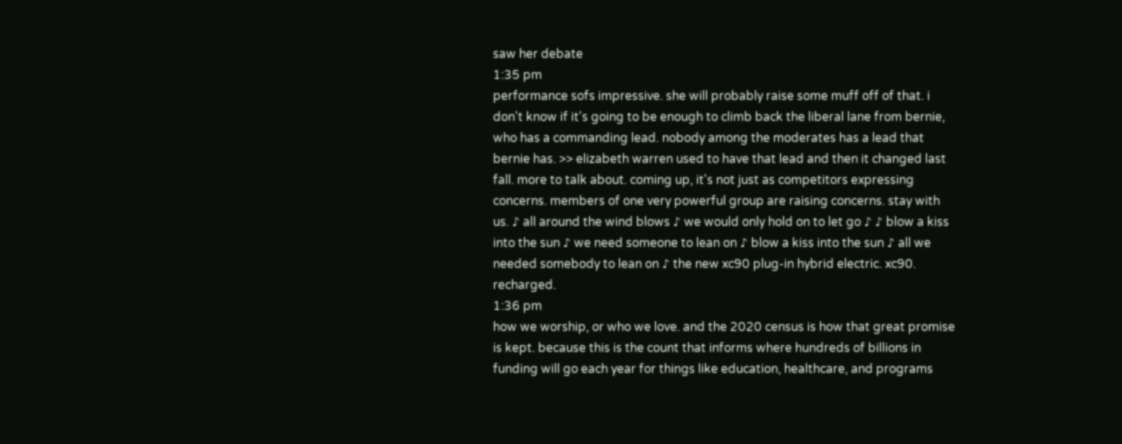saw her debate
1:35 pm
performance sofs impressive. she will probably raise some muff off of that. i don't know if it's going to be enough to climb back the liberal lane from bernie, who has a commanding lead. nobody among the moderates has a lead that bernie has. >> elizabeth warren used to have that lead and then it changed last fall. more to talk about. coming up, it's not just as competitors expressing concerns. members of one very powerful group are raising concerns. stay with us. ♪ all around the wind blows ♪ we would only hold on to let go ♪ ♪ blow a kiss into the sun ♪ we need someone to lean on ♪ blow a kiss into the sun ♪ all we needed somebody to lean on ♪ the new xc90 plug-in hybrid electric. xc90. recharged.
1:36 pm
how we worship, or who we love. and the 2020 census is how that great promise is kept. because this is the count that informs where hundreds of billions in funding will go each year for things like education, healthcare, and programs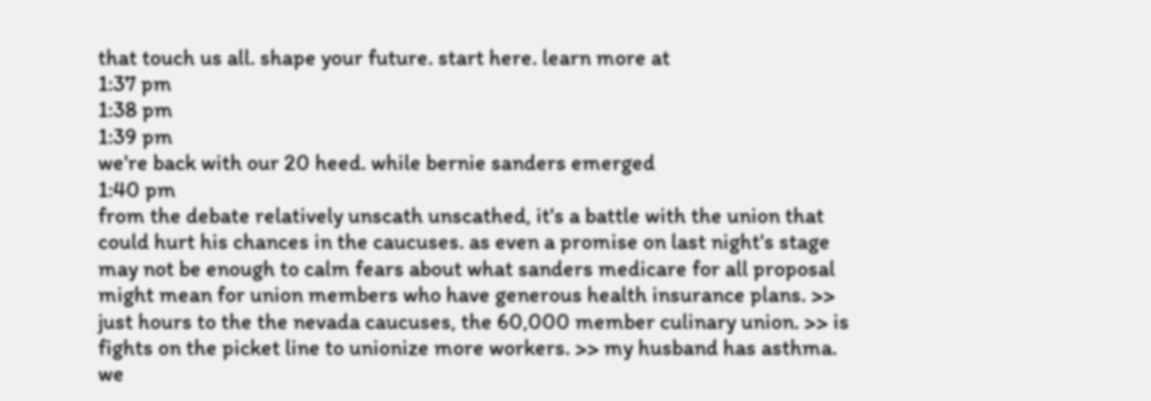that touch us all. shape your future. start here. learn more at
1:37 pm
1:38 pm
1:39 pm
we're back with our 20 heed. while bernie sanders emerged
1:40 pm
from the debate relatively unscath unscathed, it's a battle with the union that could hurt his chances in the caucuses. as even a promise on last night's stage may not be enough to calm fears about what sanders medicare for all proposal might mean for union members who have generous health insurance plans. >> just hours to the the nevada caucuses, the 60,000 member culinary union. >> is fights on the picket line to unionize more workers. >> my husband has asthma. we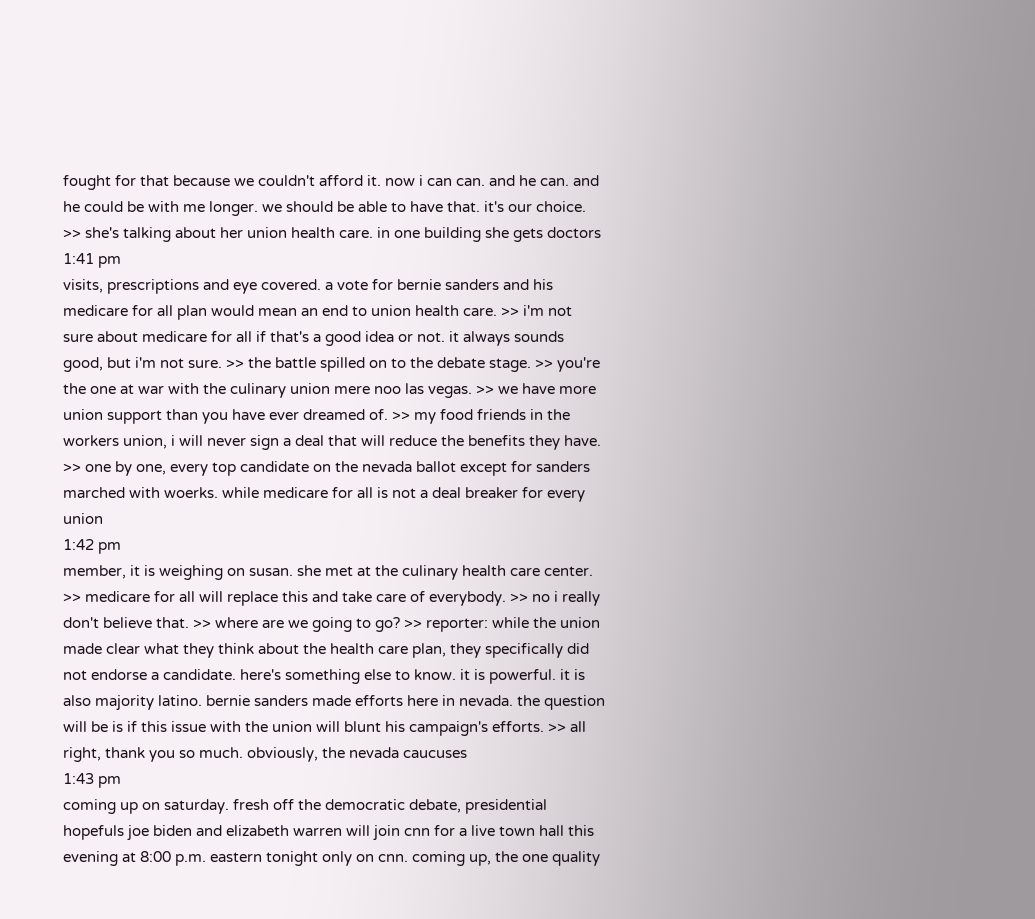fought for that because we couldn't afford it. now i can can. and he can. and he could be with me longer. we should be able to have that. it's our choice. >> she's talking about her union health care. in one building she gets doctors
1:41 pm
visits, prescriptions and eye covered. a vote for bernie sanders and his medicare for all plan would mean an end to union health care. >> i'm not sure about medicare for all if that's a good idea or not. it always sounds good, but i'm not sure. >> the battle spilled on to the debate stage. >> you're the one at war with the culinary union mere noo las vegas. >> we have more union support than you have ever dreamed of. >> my food friends in the workers union, i will never sign a deal that will reduce the benefits they have. >> one by one, every top candidate on the nevada ballot except for sanders marched with woerks. while medicare for all is not a deal breaker for every union
1:42 pm
member, it is weighing on susan. she met at the culinary health care center. >> medicare for all will replace this and take care of everybody. >> no i really don't believe that. >> where are we going to go? >> reporter: while the union made clear what they think about the health care plan, they specifically did not endorse a candidate. here's something else to know. it is powerful. it is also majority latino. bernie sanders made efforts here in nevada. the question will be is if this issue with the union will blunt his campaign's efforts. >> all right, thank you so much. obviously, the nevada caucuses
1:43 pm
coming up on saturday. fresh off the democratic debate, presidential hopefuls joe biden and elizabeth warren will join cnn for a live town hall this evening at 8:00 p.m. eastern tonight only on cnn. coming up, the one quality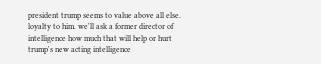president trump seems to value above all else. loyalty to him. we'll ask a former director of intelligence how much that will help or hurt trump's new acting intelligence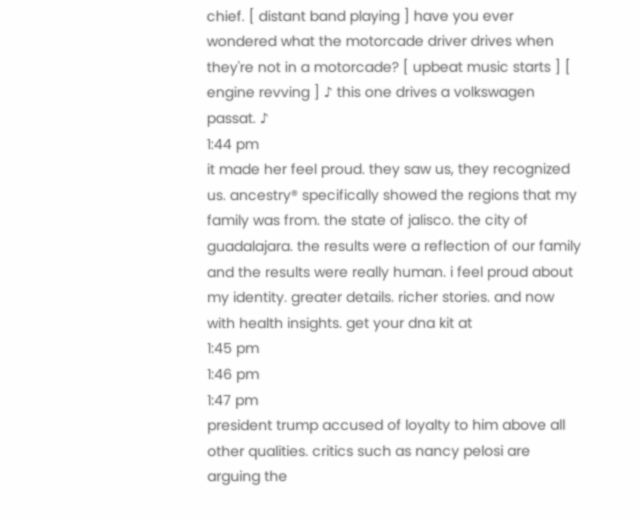chief. [ distant band playing ] have you ever wondered what the motorcade driver drives when they're not in a motorcade? [ upbeat music starts ] [ engine revving ] ♪ this one drives a volkswagen passat. ♪
1:44 pm
it made her feel proud. they saw us, they recognized us. ancestry® specifically showed the regions that my family was from. the state of jalisco. the city of guadalajara. the results were a reflection of our family and the results were really human. i feel proud about my identity. greater details. richer stories. and now with health insights. get your dna kit at
1:45 pm
1:46 pm
1:47 pm
president trump accused of loyalty to him above all other qualities. critics such as nancy pelosi are arguing the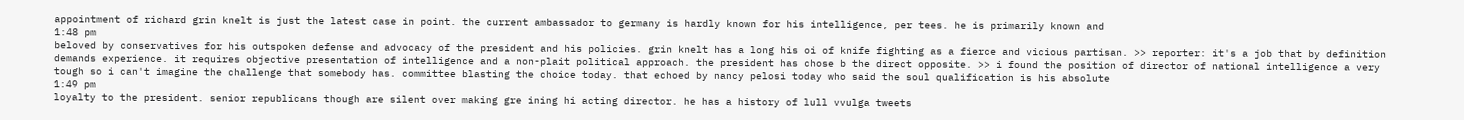appointment of richard grin knelt is just the latest case in point. the current ambassador to germany is hardly known for his intelligence, per tees. he is primarily known and
1:48 pm
beloved by conservatives for his outspoken defense and advocacy of the president and his policies. grin knelt has a long his oi of knife fighting as a fierce and vicious partisan. >> reporter: it's a job that by definition demands experience. it requires objective presentation of intelligence and a non-plait political approach. the president has chose b the direct opposite. >> i found the position of director of national intelligence a very tough so i can't imagine the challenge that somebody has. committee blasting the choice today. that echoed by nancy pelosi today who said the soul qualification is his absolute
1:49 pm
loyalty to the president. senior republicans though are silent over making gre ining hi acting director. he has a history of lull vvulga tweets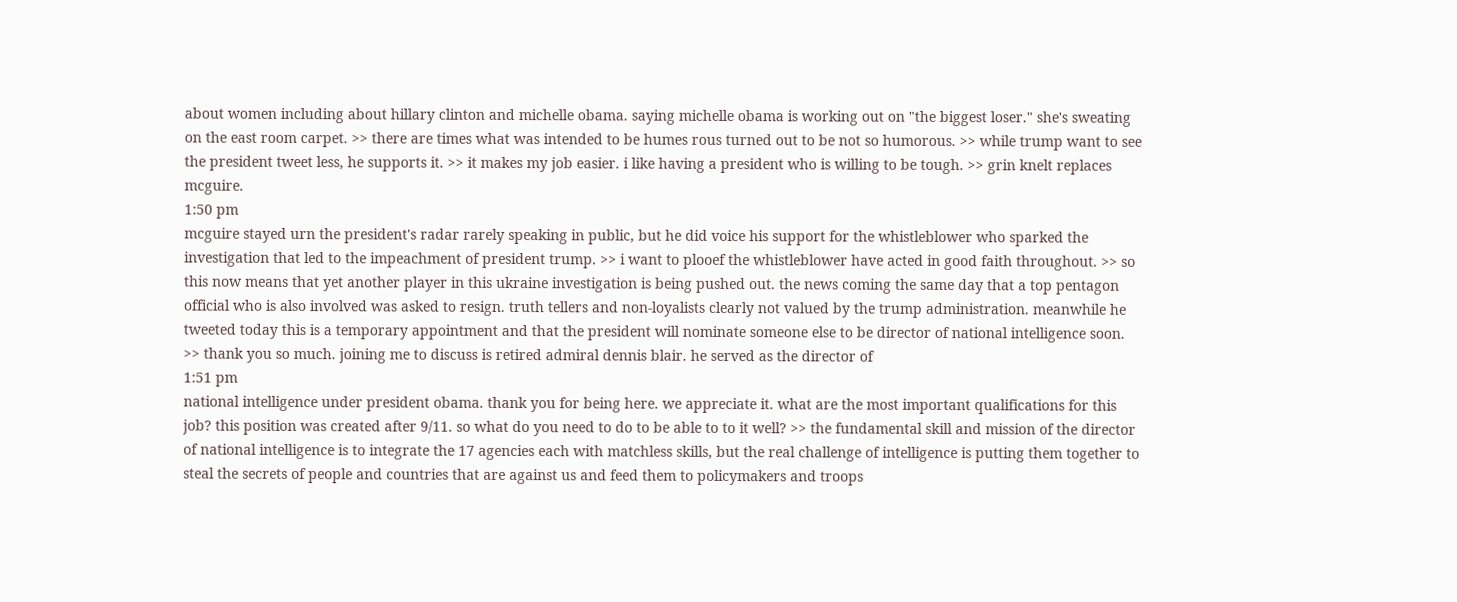about women including about hillary clinton and michelle obama. saying michelle obama is working out on "the biggest loser." she's sweating on the east room carpet. >> there are times what was intended to be humes rous turned out to be not so humorous. >> while trump want to see the president tweet less, he supports it. >> it makes my job easier. i like having a president who is willing to be tough. >> grin knelt replaces mcguire.
1:50 pm
mcguire stayed urn the president's radar rarely speaking in public, but he did voice his support for the whistleblower who sparked the investigation that led to the impeachment of president trump. >> i want to plooef the whistleblower have acted in good faith throughout. >> so this now means that yet another player in this ukraine investigation is being pushed out. the news coming the same day that a top pentagon official who is also involved was asked to resign. truth tellers and non-loyalists clearly not valued by the trump administration. meanwhile he tweeted today this is a temporary appointment and that the president will nominate someone else to be director of national intelligence soon. >> thank you so much. joining me to discuss is retired admiral dennis blair. he served as the director of
1:51 pm
national intelligence under president obama. thank you for being here. we appreciate it. what are the most important qualifications for this job? this position was created after 9/11. so what do you need to do to be able to to it well? >> the fundamental skill and mission of the director of national intelligence is to integrate the 17 agencies each with matchless skills, but the real challenge of intelligence is putting them together to steal the secrets of people and countries that are against us and feed them to policymakers and troops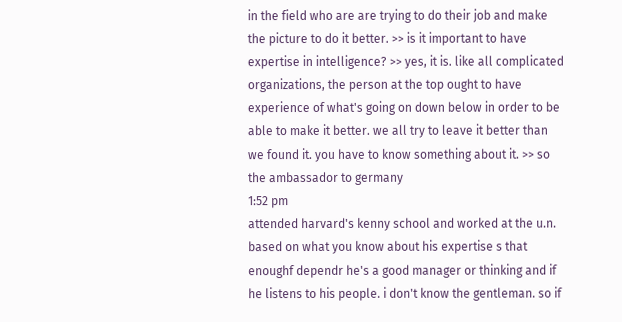in the field who are are trying to do their job and make the picture to do it better. >> is it important to have expertise in intelligence? >> yes, it is. like all complicated organizations, the person at the top ought to have experience of what's going on down below in order to be able to make it better. we all try to leave it better than we found it. you have to know something about it. >> so the ambassador to germany
1:52 pm
attended harvard's kenny school and worked at the u.n. based on what you know about his expertise s that enoughf dependr he's a good manager or thinking and if he listens to his people. i don't know the gentleman. so if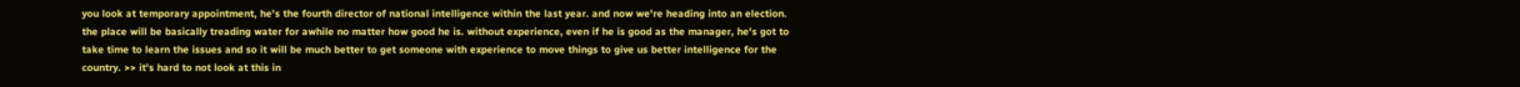you look at temporary appointment, he's the fourth director of national intelligence within the last year. and now we're heading into an election. the place will be basically treading water for awhile no matter how good he is. without experience, even if he is good as the manager, he's got to take time to learn the issues and so it will be much better to get someone with experience to move things to give us better intelligence for the country. >> it's hard to not look at this in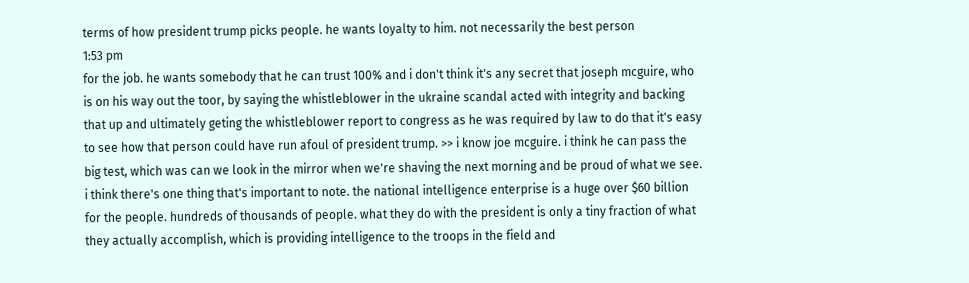terms of how president trump picks people. he wants loyalty to him. not necessarily the best person
1:53 pm
for the job. he wants somebody that he can trust 100% and i don't think it's any secret that joseph mcguire, who is on his way out the toor, by saying the whistleblower in the ukraine scandal acted with integrity and backing that up and ultimately geting the whistleblower report to congress as he was required by law to do that it's easy to see how that person could have run afoul of president trump. >> i know joe mcguire. i think he can pass the big test, which was can we look in the mirror when we're shaving the next morning and be proud of what we see. i think there's one thing that's important to note. the national intelligence enterprise is a huge over $60 billion for the people. hundreds of thousands of people. what they do with the president is only a tiny fraction of what they actually accomplish, which is providing intelligence to the troops in the field and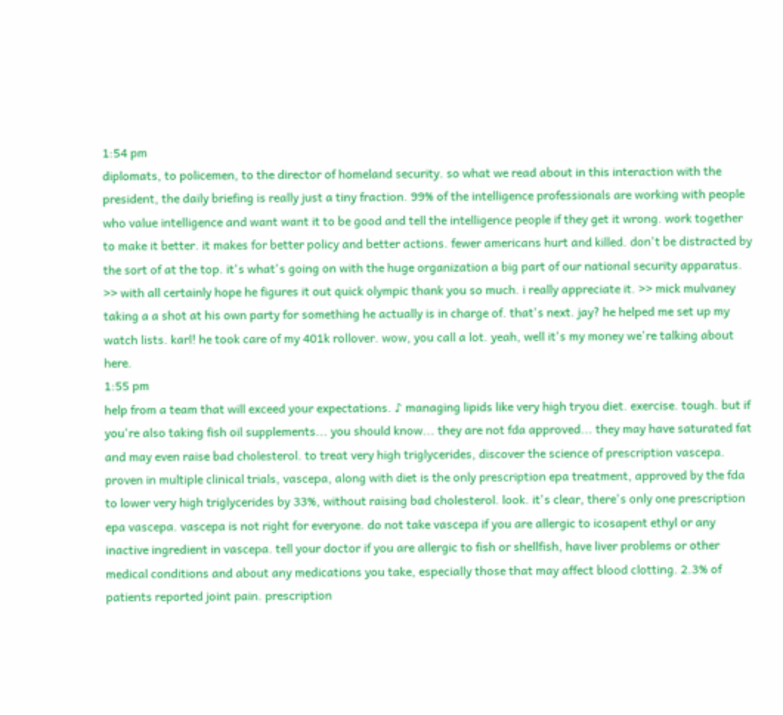1:54 pm
diplomats, to policemen, to the director of homeland security. so what we read about in this interaction with the president, the daily briefing is really just a tiny fraction. 99% of the intelligence professionals are working with people who value intelligence and want want it to be good and tell the intelligence people if they get it wrong. work together to make it better. it makes for better policy and better actions. fewer americans hurt and killed. don't be distracted by the sort of at the top. it's what's going on with the huge organization a big part of our national security apparatus. >> with all certainly hope he figures it out quick olympic thank you so much. i really appreciate it. >> mick mulvaney taking a a shot at his own party for something he actually is in charge of. that's next. jay? he helped me set up my watch lists. karl! he took care of my 401k rollover. wow, you call a lot. yeah, well it's my money we're talking about here.
1:55 pm
help from a team that will exceed your expectations. ♪ managing lipids like very high tryou diet. exercise. tough. but if you're also taking fish oil supplements... you should know... they are not fda approved... they may have saturated fat and may even raise bad cholesterol. to treat very high triglycerides, discover the science of prescription vascepa. proven in multiple clinical trials, vascepa, along with diet is the only prescription epa treatment, approved by the fda to lower very high triglycerides by 33%, without raising bad cholesterol. look. it's clear, there's only one prescription epa vascepa. vascepa is not right for everyone. do not take vascepa if you are allergic to icosapent ethyl or any inactive ingredient in vascepa. tell your doctor if you are allergic to fish or shellfish, have liver problems or other medical conditions and about any medications you take, especially those that may affect blood clotting. 2.3% of patients reported joint pain. prescription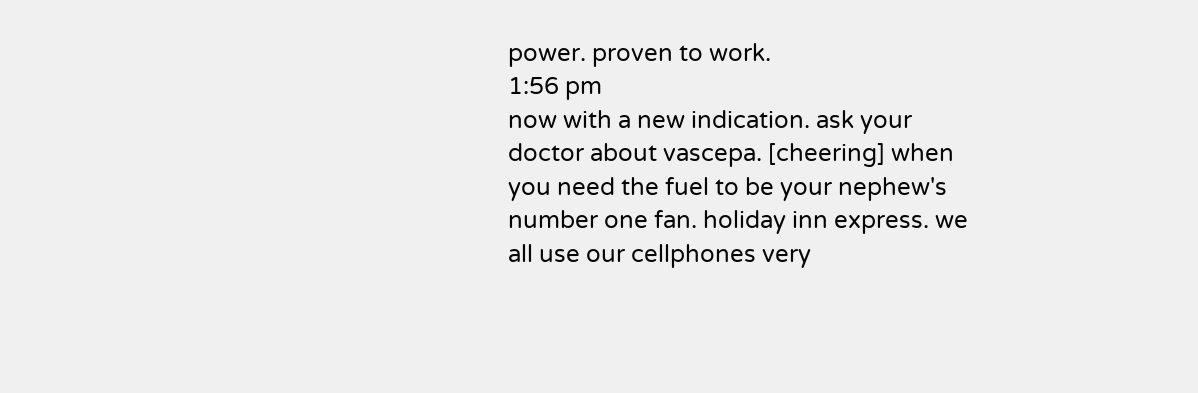power. proven to work.
1:56 pm
now with a new indication. ask your doctor about vascepa. [cheering] when you need the fuel to be your nephew's number one fan. holiday inn express. we all use our cellphones very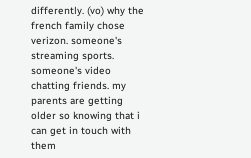differently. (vo) why the french family chose verizon. someone's streaming sports. someone's video chatting friends. my parents are getting older so knowing that i can get in touch with them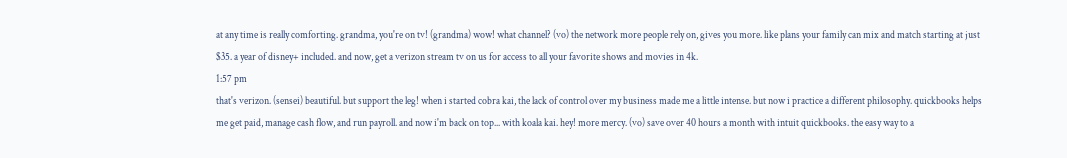at any time is really comforting. grandma, you're on tv! (grandma) wow! what channel? (vo) the network more people rely on, gives you more. like plans your family can mix and match starting at just $35. a year of disney+ included. and now, get a verizon stream tv on us for access to all your favorite shows and movies in 4k.
1:57 pm
that's verizon. (sensei) beautiful. but support the leg! when i started cobra kai, the lack of control over my business made me a little intense. but now i practice a different philosophy. quickbooks helps me get paid, manage cash flow, and run payroll. and now i'm back on top... with koala kai. hey! more mercy. (vo) save over 40 hours a month with intuit quickbooks. the easy way to a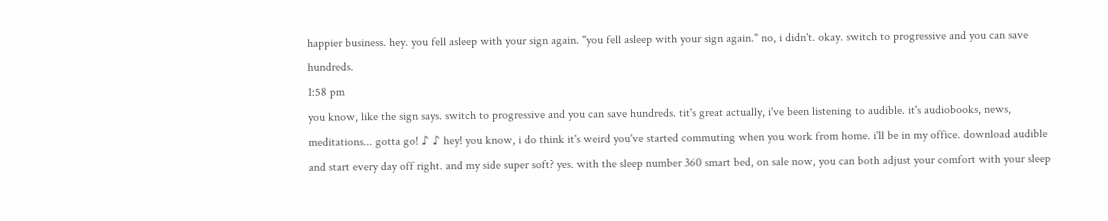happier business. hey. you fell asleep with your sign again. "you fell asleep with your sign again." no, i didn't. okay. switch to progressive and you can save hundreds.
1:58 pm
you know, like the sign says. switch to progressive and you can save hundreds. tit's great actually, i've been listening to audible. it's audiobooks, news, meditations... gotta go! ♪ ♪ hey! you know, i do think it's weird you've started commuting when you work from home. i'll be in my office. download audible and start every day off right. and my side super soft? yes. with the sleep number 360 smart bed, on sale now, you can both adjust your comfort with your sleep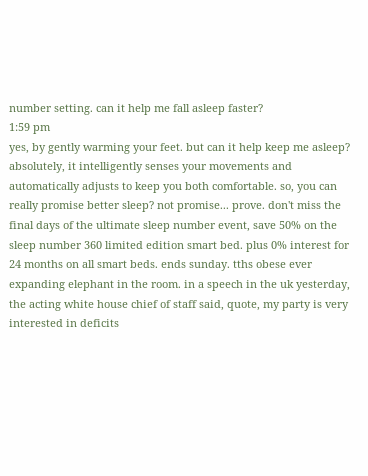number setting. can it help me fall asleep faster?
1:59 pm
yes, by gently warming your feet. but can it help keep me asleep? absolutely, it intelligently senses your movements and automatically adjusts to keep you both comfortable. so, you can really promise better sleep? not promise... prove. don't miss the final days of the ultimate sleep number event, save 50% on the sleep number 360 limited edition smart bed. plus 0% interest for 24 months on all smart beds. ends sunday. tths obese ever expanding elephant in the room. in a speech in the uk yesterday, the acting white house chief of staff said, quote, my party is very interested in deficits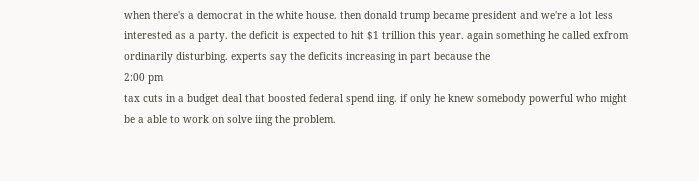when there's a democrat in the white house. then donald trump became president and we're a lot less interested as a party. the deficit is expected to hit $1 trillion this year. again something he called exfrom ordinarily disturbing. experts say the deficits increasing in part because the
2:00 pm
tax cuts in a budget deal that boosted federal spend iing. if only he knew somebody powerful who might be a able to work on solve iing the problem.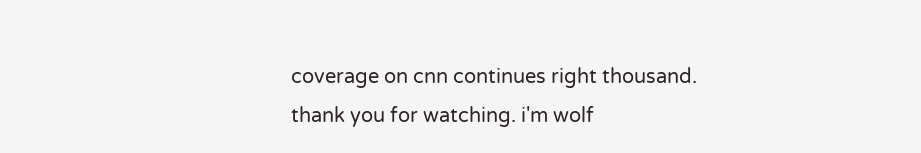coverage on cnn continues right thousand. thank you for watching. i'm wolf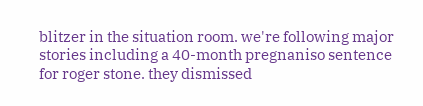blitzer in the situation room. we're following major stories including a 40-month pregnaniso sentence for roger stone. they dismissed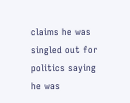claims he was singled out for politics saying he was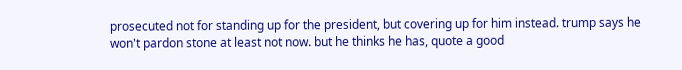prosecuted not for standing up for the president, but covering up for him instead. trump says he won't pardon stone at least not now. but he thinks he has, quote a good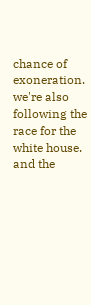chance of exoneration. we're also following the race for the white house. and the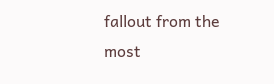fallout from the most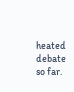heated debate so far.